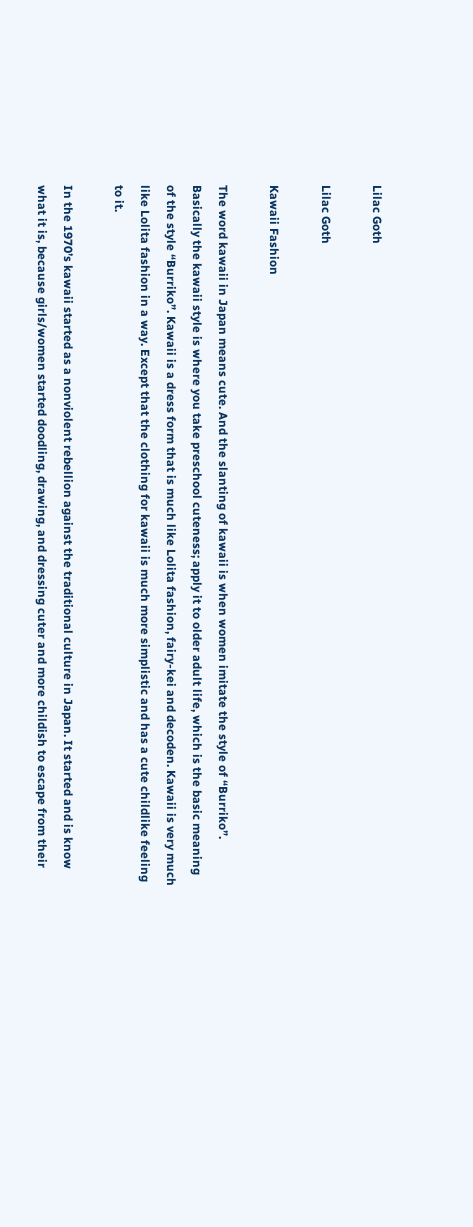Lilac Goth

Lilac Goth

Kawaii Fashion

The word kawaii in Japan means cute. And the slanting of kawaii is when women imitate the style of “Burriko”. Basically the kawaii style is where you take preschool cuteness; apply it to older adult life, which is the basic meaning of the style “Burriko”. Kawaii is a dress form that is much like Lolita fashion, fairy-kei and decoden. Kawaii is very much like Lolita fashion in a way. Except that the clothing for kawaii is much more simplistic and has a cute childlike feeling to it.

In the 1970’s kawaii started as a nonviolent rebellion against the traditional culture in Japan. It started and is know what it is, because girls/women started doodling, drawing, and dressing cuter and more childish to escape from their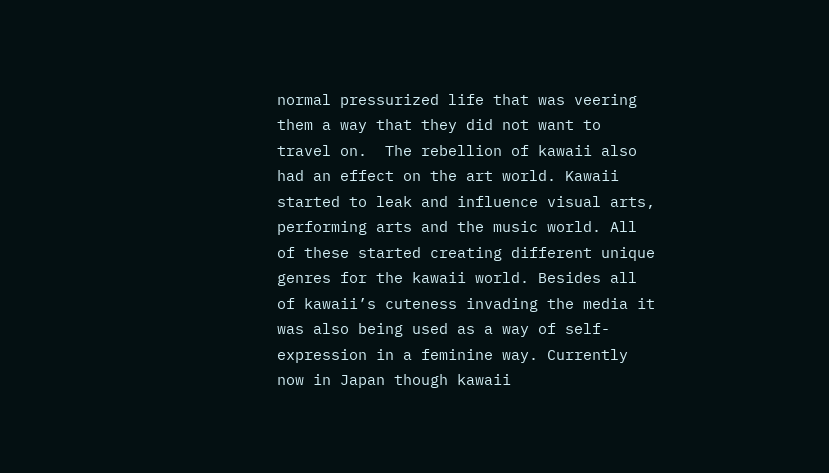normal pressurized life that was veering them a way that they did not want to travel on.  The rebellion of kawaii also had an effect on the art world. Kawaii started to leak and influence visual arts, performing arts and the music world. All of these started creating different unique genres for the kawaii world. Besides all of kawaii’s cuteness invading the media it was also being used as a way of self-expression in a feminine way. Currently now in Japan though kawaii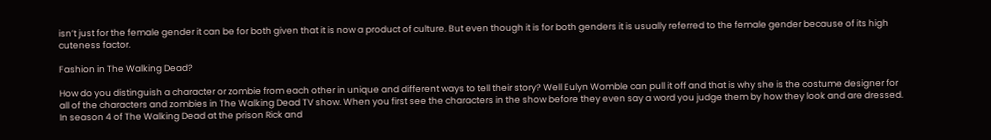isn’t just for the female gender it can be for both given that it is now a product of culture. But even though it is for both genders it is usually referred to the female gender because of its high cuteness factor.

Fashion in The Walking Dead?

How do you distinguish a character or zombie from each other in unique and different ways to tell their story? Well Eulyn Womble can pull it off and that is why she is the costume designer for all of the characters and zombies in The Walking Dead TV show. When you first see the characters in the show before they even say a word you judge them by how they look and are dressed. In season 4 of The Walking Dead at the prison Rick and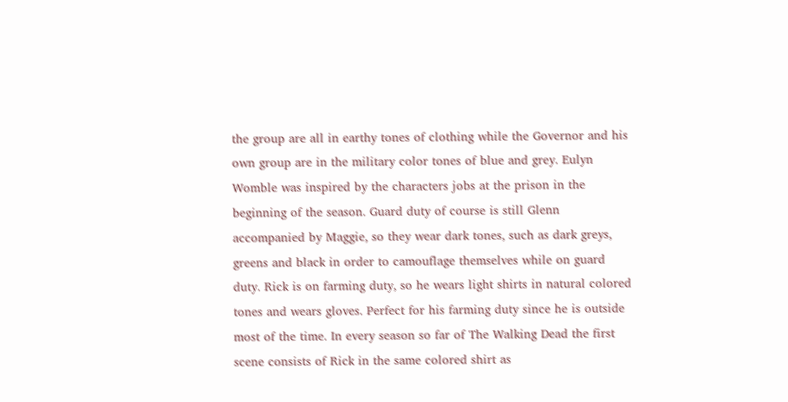the group are all in earthy tones of clothing while the Governor and his own group are in the military color tones of blue and grey. Eulyn Womble was inspired by the characters jobs at the prison in the beginning of the season. Guard duty of course is still Glenn accompanied by Maggie, so they wear dark tones, such as dark greys, greens and black in order to camouflage themselves while on guard duty. Rick is on farming duty, so he wears light shirts in natural colored tones and wears gloves. Perfect for his farming duty since he is outside most of the time. In every season so far of The Walking Dead the first scene consists of Rick in the same colored shirt as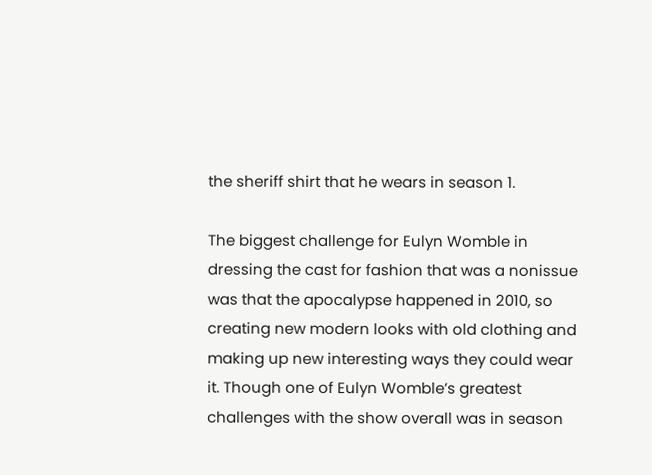the sheriff shirt that he wears in season 1.

The biggest challenge for Eulyn Womble in dressing the cast for fashion that was a nonissue was that the apocalypse happened in 2010, so creating new modern looks with old clothing and making up new interesting ways they could wear it. Though one of Eulyn Womble’s greatest challenges with the show overall was in season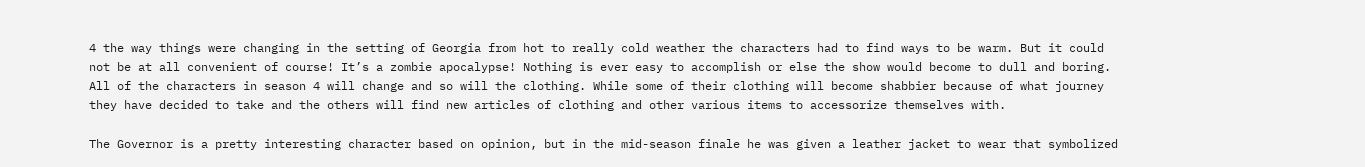4 the way things were changing in the setting of Georgia from hot to really cold weather the characters had to find ways to be warm. But it could not be at all convenient of course! It’s a zombie apocalypse! Nothing is ever easy to accomplish or else the show would become to dull and boring. All of the characters in season 4 will change and so will the clothing. While some of their clothing will become shabbier because of what journey they have decided to take and the others will find new articles of clothing and other various items to accessorize themselves with.

The Governor is a pretty interesting character based on opinion, but in the mid-season finale he was given a leather jacket to wear that symbolized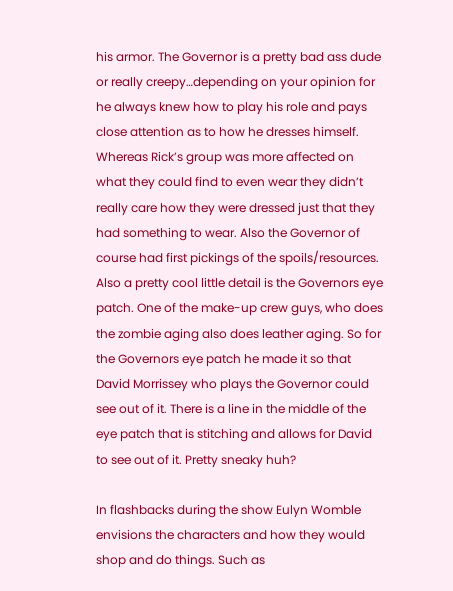his armor. The Governor is a pretty bad ass dude or really creepy…depending on your opinion for he always knew how to play his role and pays close attention as to how he dresses himself. Whereas Rick’s group was more affected on what they could find to even wear they didn’t really care how they were dressed just that they had something to wear. Also the Governor of course had first pickings of the spoils/resources. Also a pretty cool little detail is the Governors eye patch. One of the make-up crew guys, who does the zombie aging also does leather aging. So for the Governors eye patch he made it so that David Morrissey who plays the Governor could see out of it. There is a line in the middle of the eye patch that is stitching and allows for David to see out of it. Pretty sneaky huh?

In flashbacks during the show Eulyn Womble envisions the characters and how they would shop and do things. Such as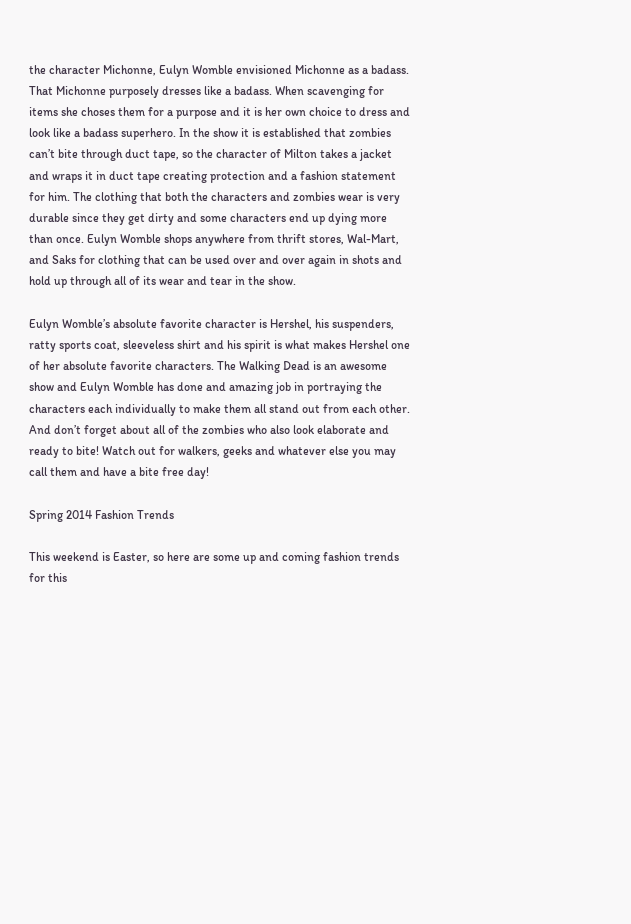the character Michonne, Eulyn Womble envisioned Michonne as a badass. That Michonne purposely dresses like a badass. When scavenging for items she choses them for a purpose and it is her own choice to dress and look like a badass superhero. In the show it is established that zombies can’t bite through duct tape, so the character of Milton takes a jacket and wraps it in duct tape creating protection and a fashion statement for him. The clothing that both the characters and zombies wear is very durable since they get dirty and some characters end up dying more than once. Eulyn Womble shops anywhere from thrift stores, Wal-Mart, and Saks for clothing that can be used over and over again in shots and hold up through all of its wear and tear in the show.

Eulyn Womble’s absolute favorite character is Hershel, his suspenders, ratty sports coat, sleeveless shirt and his spirit is what makes Hershel one of her absolute favorite characters. The Walking Dead is an awesome show and Eulyn Womble has done and amazing job in portraying the characters each individually to make them all stand out from each other. And don’t forget about all of the zombies who also look elaborate and ready to bite! Watch out for walkers, geeks and whatever else you may call them and have a bite free day!

Spring 2014 Fashion Trends

This weekend is Easter, so here are some up and coming fashion trends for this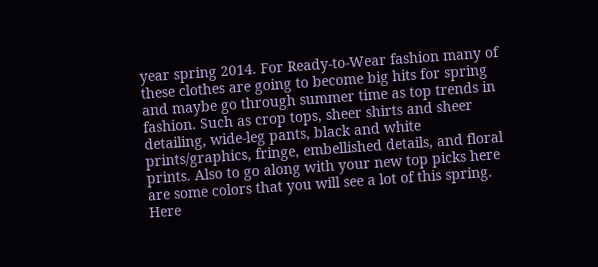year spring 2014. For Ready-to-Wear fashion many of these clothes are going to become big hits for spring and maybe go through summer time as top trends in fashion. Such as crop tops, sheer shirts and sheer detailing, wide-leg pants, black and white prints/graphics, fringe, embellished details, and floral prints. Also to go along with your new top picks here are some colors that you will see a lot of this spring. Here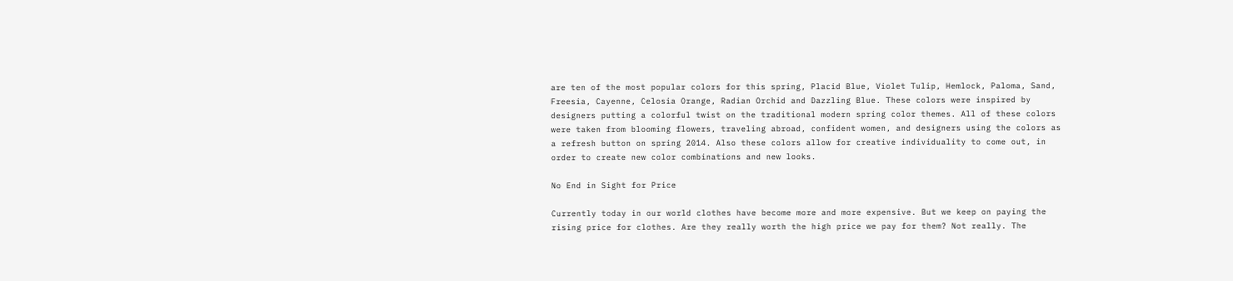are ten of the most popular colors for this spring, Placid Blue, Violet Tulip, Hemlock, Paloma, Sand, Freesia, Cayenne, Celosia Orange, Radian Orchid and Dazzling Blue. These colors were inspired by designers putting a colorful twist on the traditional modern spring color themes. All of these colors were taken from blooming flowers, traveling abroad, confident women, and designers using the colors as a refresh button on spring 2014. Also these colors allow for creative individuality to come out, in order to create new color combinations and new looks.

No End in Sight for Price

Currently today in our world clothes have become more and more expensive. But we keep on paying the rising price for clothes. Are they really worth the high price we pay for them? Not really. The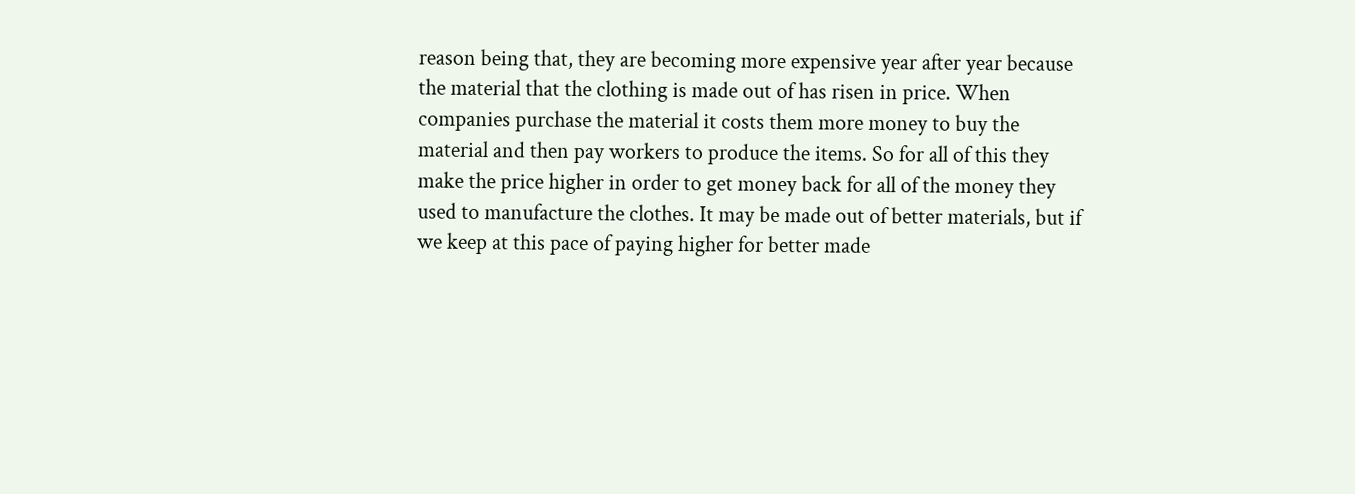reason being that, they are becoming more expensive year after year because the material that the clothing is made out of has risen in price. When companies purchase the material it costs them more money to buy the material and then pay workers to produce the items. So for all of this they make the price higher in order to get money back for all of the money they used to manufacture the clothes. It may be made out of better materials, but if we keep at this pace of paying higher for better made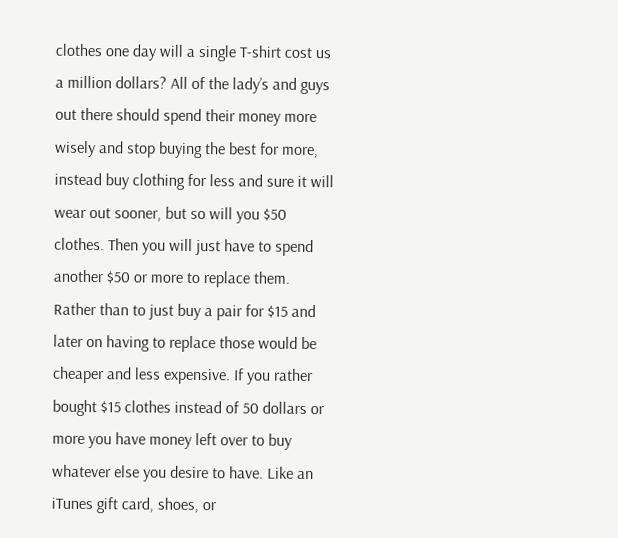clothes one day will a single T-shirt cost us a million dollars? All of the lady’s and guys out there should spend their money more wisely and stop buying the best for more, instead buy clothing for less and sure it will wear out sooner, but so will you $50 clothes. Then you will just have to spend another $50 or more to replace them. Rather than to just buy a pair for $15 and later on having to replace those would be cheaper and less expensive. If you rather bought $15 clothes instead of 50 dollars or more you have money left over to buy whatever else you desire to have. Like an iTunes gift card, shoes, or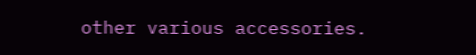other various accessories.